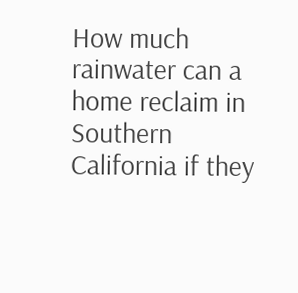How much rainwater can a home reclaim in Southern California if they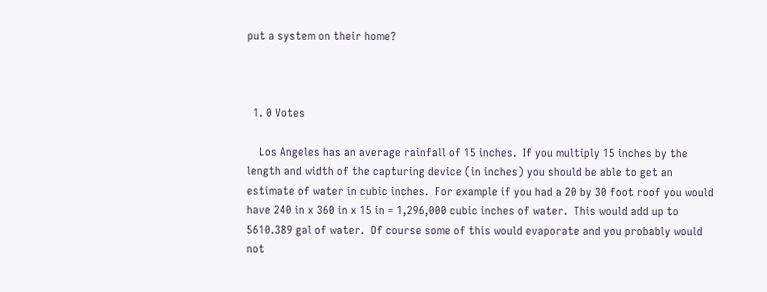put a system on their home?



  1. 0 Votes

    Los Angeles has an average rainfall of 15 inches.  If you multiply 15 inches by the length and width of the capturing device (in inches) you should be able to get an estimate of water in cubic inches.  For example if you had a 20 by 30 foot roof you would have 240 in x 360 in x 15 in = 1,296,000 cubic inches of water.  This would add up to 5610.389 gal of water.  Of course some of this would evaporate and you probably would not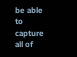be able to capture all of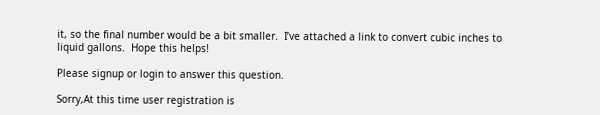it, so the final number would be a bit smaller.  I’ve attached a link to convert cubic inches to liquid gallons.  Hope this helps!

Please signup or login to answer this question.

Sorry,At this time user registration is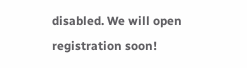disabled. We will open registration soon!